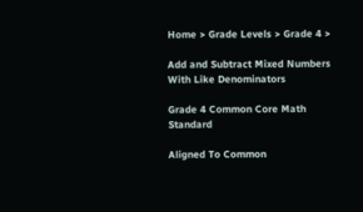Home > Grade Levels > Grade 4 >

Add and Subtract Mixed Numbers With Like Denominators

Grade 4 Common Core Math Standard

Aligned To Common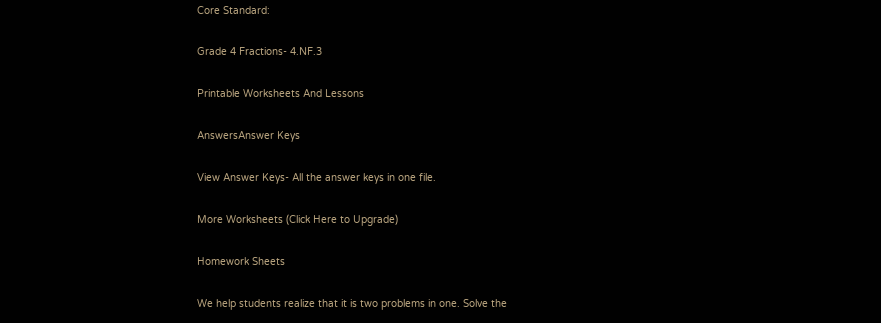Core Standard:

Grade 4 Fractions- 4.NF.3

Printable Worksheets And Lessons

AnswersAnswer Keys

View Answer Keys- All the answer keys in one file.

More Worksheets (Click Here to Upgrade)

Homework Sheets

We help students realize that it is two problems in one. Solve the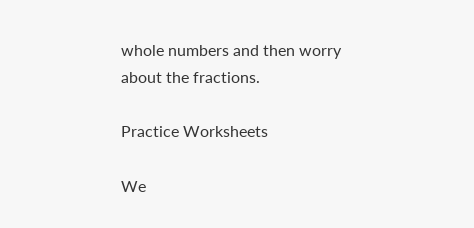whole numbers and then worry about the fractions.

Practice Worksheets

We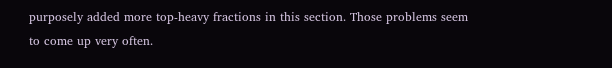purposely added more top-heavy fractions in this section. Those problems seem to come up very often.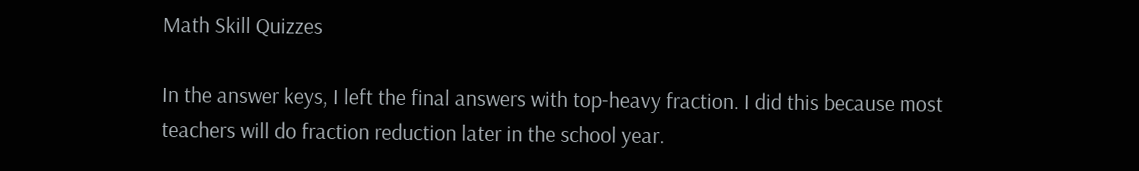Math Skill Quizzes

In the answer keys, I left the final answers with top-heavy fraction. I did this because most teachers will do fraction reduction later in the school year.